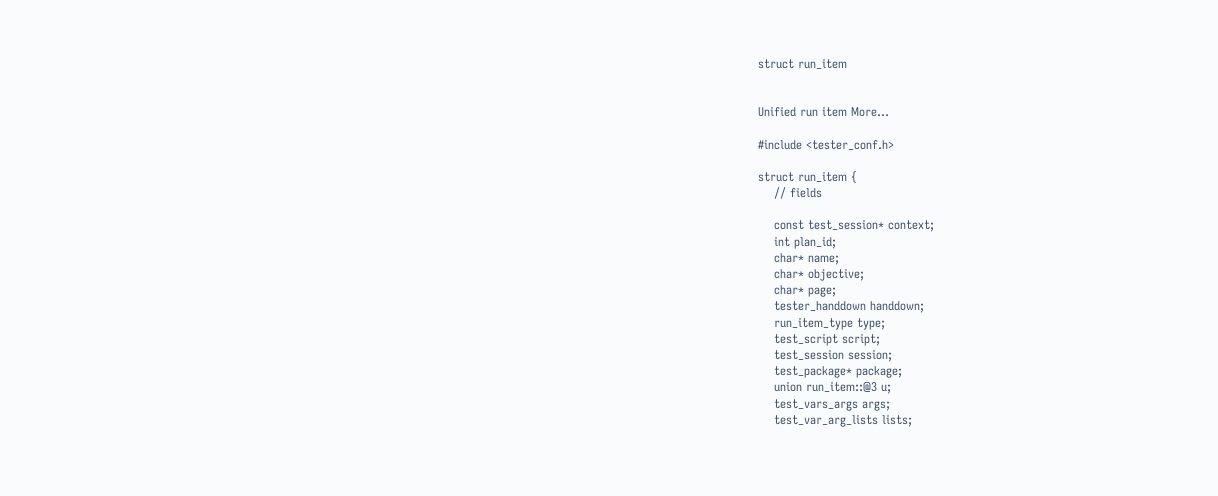struct run_item


Unified run item More…

#include <tester_conf.h>

struct run_item {
    // fields

    const test_session* context;
    int plan_id;
    char* name;
    char* objective;
    char* page;
    tester_handdown handdown;
    run_item_type type;
    test_script script;
    test_session session;
    test_package* package;
    union run_item::@3 u;
    test_vars_args args;
    test_var_arg_lists lists;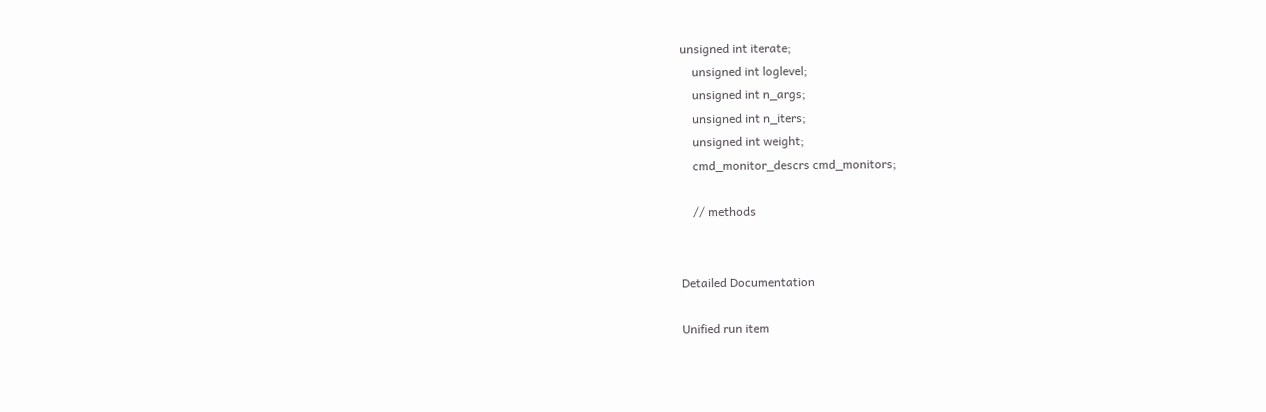unsigned int iterate;
    unsigned int loglevel;
    unsigned int n_args;
    unsigned int n_iters;
    unsigned int weight;
    cmd_monitor_descrs cmd_monitors;

    // methods


Detailed Documentation

Unified run item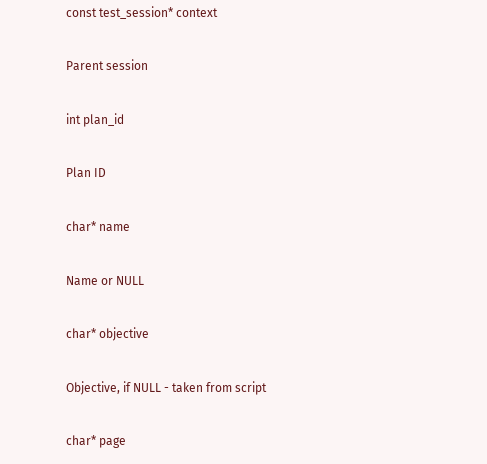const test_session* context

Parent session

int plan_id

Plan ID

char* name

Name or NULL

char* objective

Objective, if NULL - taken from script

char* page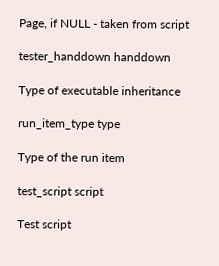Page, if NULL - taken from script

tester_handdown handdown

Type of executable inheritance

run_item_type type

Type of the run item

test_script script

Test script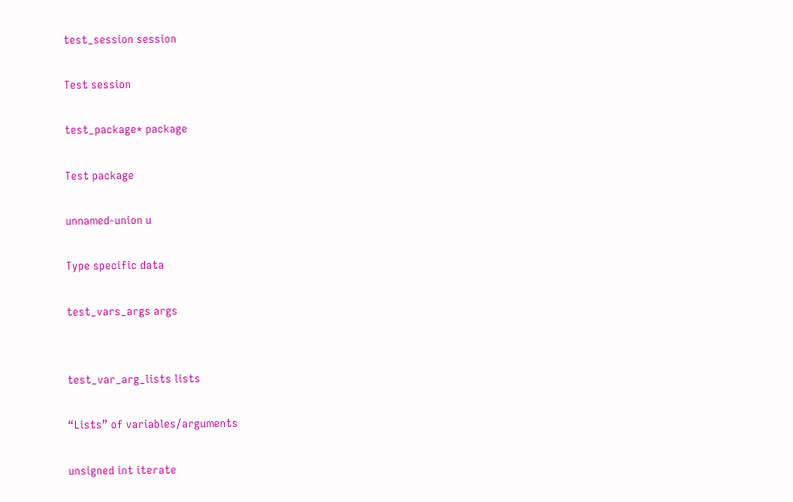test_session session

Test session

test_package* package

Test package

unnamed-union u

Type specific data

test_vars_args args


test_var_arg_lists lists

“Lists” of variables/arguments

unsigned int iterate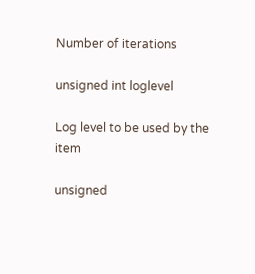Number of iterations

unsigned int loglevel

Log level to be used by the item

unsigned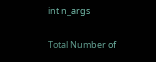int n_args

Total Number of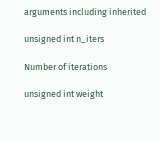arguments including inherited

unsigned int n_iters

Number of iterations

unsigned int weight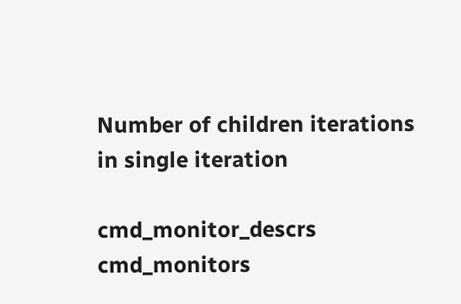Number of children iterations in single iteration

cmd_monitor_descrs cmd_monitors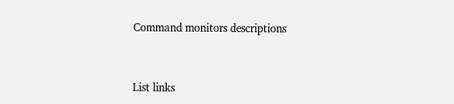Command monitors descriptions



List links